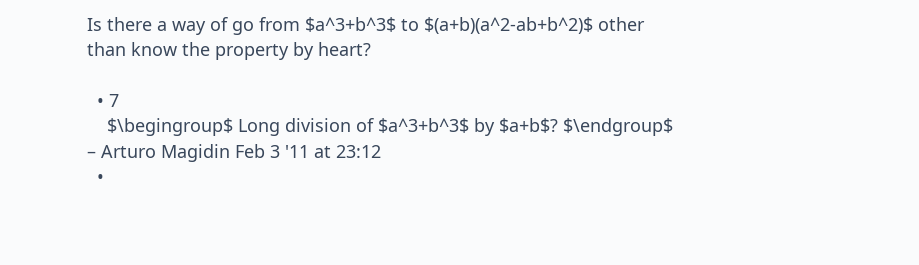Is there a way of go from $a^3+b^3$ to $(a+b)(a^2-ab+b^2)$ other than know the property by heart?

  • 7
    $\begingroup$ Long division of $a^3+b^3$ by $a+b$? $\endgroup$ – Arturo Magidin Feb 3 '11 at 23:12
  •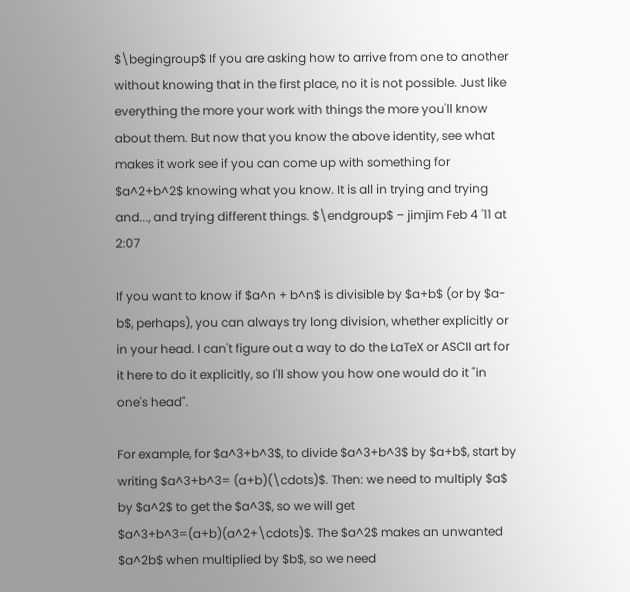$\begingroup$ If you are asking how to arrive from one to another without knowing that in the first place, no it is not possible. Just like everything the more your work with things the more you'll know about them. But now that you know the above identity, see what makes it work see if you can come up with something for $a^2+b^2$ knowing what you know. It is all in trying and trying and..., and trying different things. $\endgroup$ – jimjim Feb 4 '11 at 2:07

If you want to know if $a^n + b^n$ is divisible by $a+b$ (or by $a-b$, perhaps), you can always try long division, whether explicitly or in your head. I can't figure out a way to do the LaTeX or ASCII art for it here to do it explicitly, so I'll show you how one would do it "in one's head".

For example, for $a^3+b^3$, to divide $a^3+b^3$ by $a+b$, start by writing $a^3+b^3= (a+b)(\cdots)$. Then: we need to multiply $a$ by $a^2$ to get the $a^3$, so we will get $a^3+b^3=(a+b)(a^2+\cdots)$. The $a^2$ makes an unwanted $a^2b$ when multiplied by $b$, so we need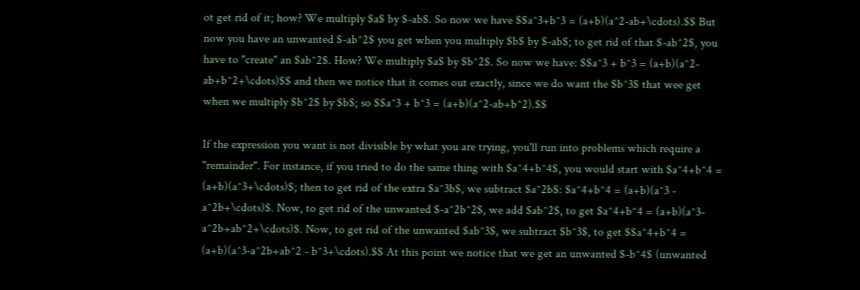ot get rid of it; how? We multiply $a$ by $-ab$. So now we have $$a^3+b^3 = (a+b)(a^2-ab+\cdots).$$ But now you have an unwanted $-ab^2$ you get when you multiply $b$ by $-ab$; to get rid of that $-ab^2$, you have to "create" an $ab^2$. How? We multiply $a$ by $b^2$. So now we have: $$a^3 + b^3 = (a+b)(a^2-ab+b^2+\cdots)$$ and then we notice that it comes out exactly, since we do want the $b^3$ that wee get when we multiply $b^2$ by $b$; so $$a^3 + b^3 = (a+b)(a^2-ab+b^2).$$

If the expression you want is not divisible by what you are trying, you'll run into problems which require a "remainder". For instance, if you tried to do the same thing with $a^4+b^4$, you would start with $a^4+b^4 = (a+b)(a^3+\cdots)$; then to get rid of the extra $a^3b$, we subtract $a^2b$: $a^4+b^4 = (a+b)(a^3 - a^2b+\cdots)$. Now, to get rid of the unwanted $-a^2b^2$, we add $ab^2$, to get $a^4+b^4 = (a+b)(a^3-a^2b+ab^2+\cdots)$. Now, to get rid of the unwanted $ab^3$, we subtract $b^3$, to get $$a^4+b^4 = (a+b)(a^3-a^2b+ab^2 - b^3+\cdots).$$ At this point we notice that we get an unwanted $-b^4$ (unwanted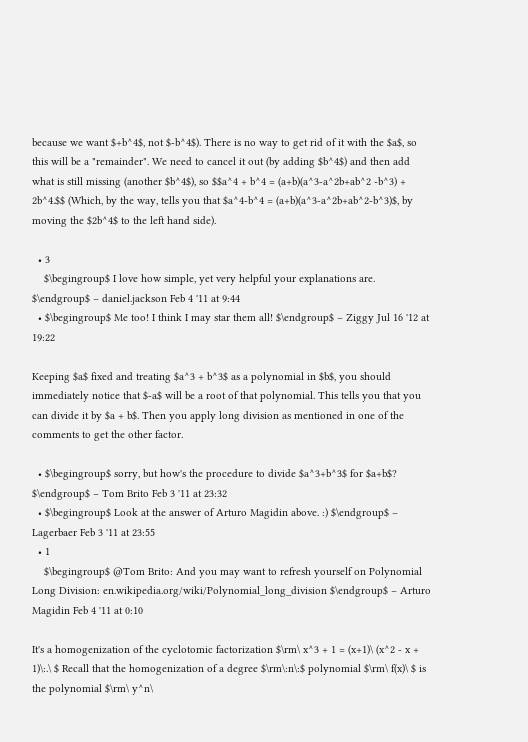because we want $+b^4$, not $-b^4$). There is no way to get rid of it with the $a$, so this will be a "remainder". We need to cancel it out (by adding $b^4$) and then add what is still missing (another $b^4$), so $$a^4 + b^4 = (a+b)(a^3-a^2b+ab^2 -b^3) + 2b^4.$$ (Which, by the way, tells you that $a^4-b^4 = (a+b)(a^3-a^2b+ab^2-b^3)$, by moving the $2b^4$ to the left hand side).

  • 3
    $\begingroup$ I love how simple, yet very helpful your explanations are. $\endgroup$ – daniel.jackson Feb 4 '11 at 9:44
  • $\begingroup$ Me too! I think I may star them all! $\endgroup$ – Ziggy Jul 16 '12 at 19:22

Keeping $a$ fixed and treating $a^3 + b^3$ as a polynomial in $b$, you should immediately notice that $-a$ will be a root of that polynomial. This tells you that you can divide it by $a + b$. Then you apply long division as mentioned in one of the comments to get the other factor.

  • $\begingroup$ sorry, but how's the procedure to divide $a^3+b^3$ for $a+b$? $\endgroup$ – Tom Brito Feb 3 '11 at 23:32
  • $\begingroup$ Look at the answer of Arturo Magidin above. :) $\endgroup$ – Lagerbaer Feb 3 '11 at 23:55
  • 1
    $\begingroup$ @Tom Brito: And you may want to refresh yourself on Polynomial Long Division: en.wikipedia.org/wiki/Polynomial_long_division $\endgroup$ – Arturo Magidin Feb 4 '11 at 0:10

It's a homogenization of the cyclotomic factorization $\rm\ x^3 + 1 = (x+1)\ (x^2 - x + 1)\:.\ $ Recall that the homogenization of a degree $\rm\:n\:$ polynomial $\rm\ f(x)\ $ is the polynomial $\rm\ y^n\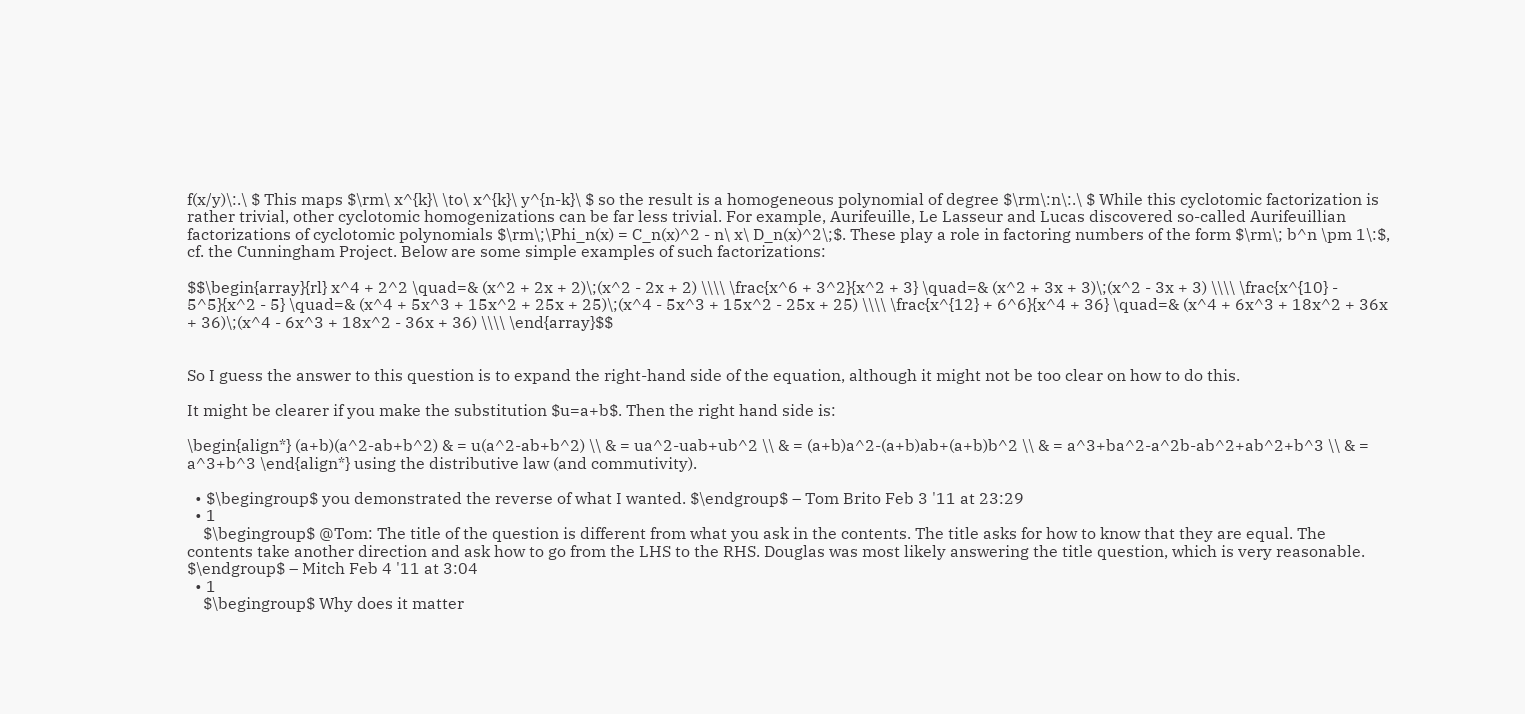f(x/y)\:.\ $ This maps $\rm\ x^{k}\ \to\ x^{k}\ y^{n-k}\ $ so the result is a homogeneous polynomial of degree $\rm\:n\:.\ $ While this cyclotomic factorization is rather trivial, other cyclotomic homogenizations can be far less trivial. For example, Aurifeuille, Le Lasseur and Lucas discovered so-called Aurifeuillian factorizations of cyclotomic polynomials $\rm\;\Phi_n(x) = C_n(x)^2 - n\ x\ D_n(x)^2\;$. These play a role in factoring numbers of the form $\rm\; b^n \pm 1\:$, cf. the Cunningham Project. Below are some simple examples of such factorizations:

$$\begin{array}{rl} x^4 + 2^2 \quad=& (x^2 + 2x + 2)\;(x^2 - 2x + 2) \\\\ \frac{x^6 + 3^2}{x^2 + 3} \quad=& (x^2 + 3x + 3)\;(x^2 - 3x + 3) \\\\ \frac{x^{10} - 5^5}{x^2 - 5} \quad=& (x^4 + 5x^3 + 15x^2 + 25x + 25)\;(x^4 - 5x^3 + 15x^2 - 25x + 25) \\\\ \frac{x^{12} + 6^6}{x^4 + 36} \quad=& (x^4 + 6x^3 + 18x^2 + 36x + 36)\;(x^4 - 6x^3 + 18x^2 - 36x + 36) \\\\ \end{array}$$


So I guess the answer to this question is to expand the right-hand side of the equation, although it might not be too clear on how to do this.

It might be clearer if you make the substitution $u=a+b$. Then the right hand side is:

\begin{align*} (a+b)(a^2-ab+b^2) & = u(a^2-ab+b^2) \\ & = ua^2-uab+ub^2 \\ & = (a+b)a^2-(a+b)ab+(a+b)b^2 \\ & = a^3+ba^2-a^2b-ab^2+ab^2+b^3 \\ & = a^3+b^3 \end{align*} using the distributive law (and commutivity).

  • $\begingroup$ you demonstrated the reverse of what I wanted. $\endgroup$ – Tom Brito Feb 3 '11 at 23:29
  • 1
    $\begingroup$ @Tom: The title of the question is different from what you ask in the contents. The title asks for how to know that they are equal. The contents take another direction and ask how to go from the LHS to the RHS. Douglas was most likely answering the title question, which is very reasonable. $\endgroup$ – Mitch Feb 4 '11 at 3:04
  • 1
    $\begingroup$ Why does it matter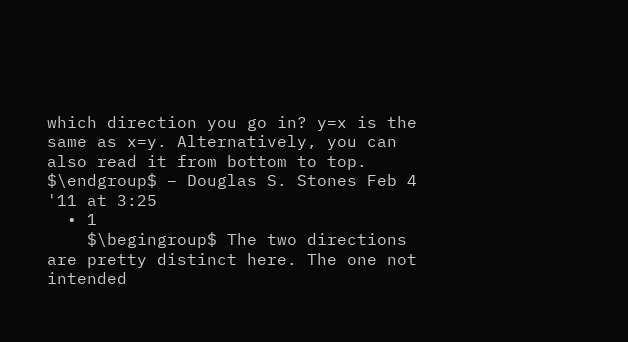which direction you go in? y=x is the same as x=y. Alternatively, you can also read it from bottom to top. $\endgroup$ – Douglas S. Stones Feb 4 '11 at 3:25
  • 1
    $\begingroup$ The two directions are pretty distinct here. The one not intended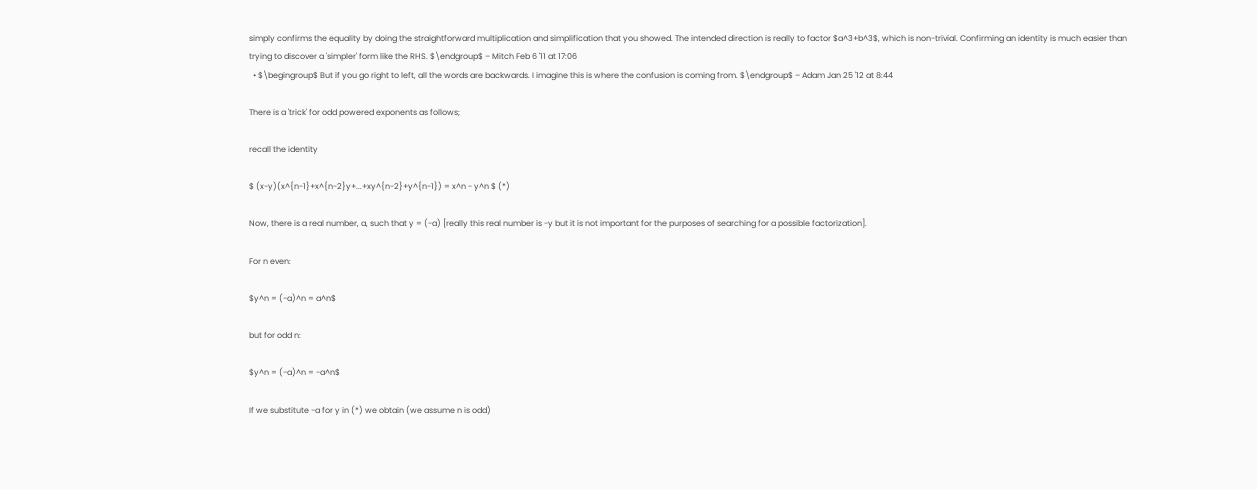simply confirms the equality by doing the straightforward multiplication and simplification that you showed. The intended direction is really to factor $a^3+b^3$, which is non-trivial. Confirming an identity is much easier than trying to discover a 'simpler' form like the RHS. $\endgroup$ – Mitch Feb 6 '11 at 17:06
  • $\begingroup$ But if you go right to left, all the words are backwards. I imagine this is where the confusion is coming from. $\endgroup$ – Adam Jan 25 '12 at 8:44

There is a 'trick' for odd powered exponents as follows;

recall the identity

$ (x-y)(x^{n-1}+x^{n-2}y+...+xy^{n-2}+y^{n-1}) = x^n - y^n $ (*)

Now, there is a real number, a, such that y = (-a) [really this real number is -y but it is not important for the purposes of searching for a possible factorization].

For n even:

$y^n = (-a)^n = a^n$

but for odd n:

$y^n = (-a)^n = -a^n$

If we substitute -a for y in (*) we obtain (we assume n is odd)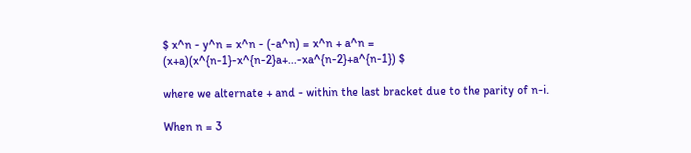$ x^n - y^n = x^n - (-a^n) = x^n + a^n = (x+a)(x^{n-1}-x^{n-2}a+...-xa^{n-2}+a^{n-1}) $

where we alternate + and - within the last bracket due to the parity of n-i.

When n = 3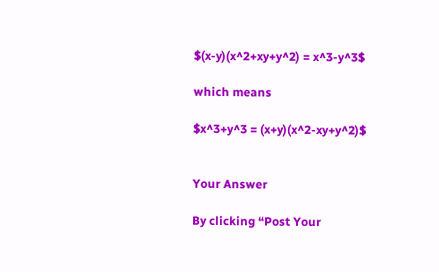$(x-y)(x^2+xy+y^2) = x^3-y^3$

which means

$x^3+y^3 = (x+y)(x^2-xy+y^2)$


Your Answer

By clicking “Post Your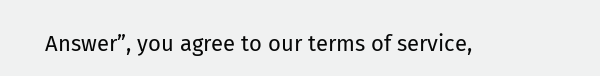Answer”, you agree to our terms of service,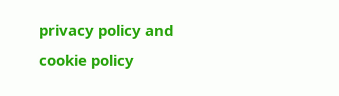privacy policy and cookie policy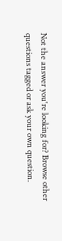Not the answer you're looking for? Browse other questions tagged or ask your own question.